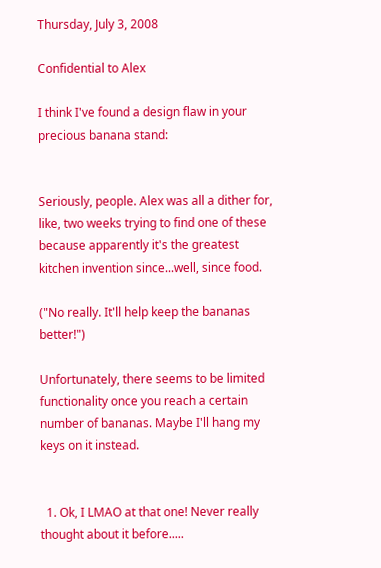Thursday, July 3, 2008

Confidential to Alex

I think I've found a design flaw in your precious banana stand:


Seriously, people. Alex was all a dither for, like, two weeks trying to find one of these because apparently it's the greatest kitchen invention since...well, since food.

("No really. It'll help keep the bananas better!")

Unfortunately, there seems to be limited functionality once you reach a certain number of bananas. Maybe I'll hang my keys on it instead.


  1. Ok, I LMAO at that one! Never really thought about it before.....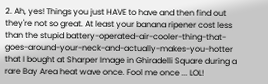2. Ah, yes! Things you just HAVE to have and then find out they're not so great. At least your banana ripener cost less than the stupid battery-operated-air-cooler-thing-that-goes-around-your-neck-and-actually-makes-you-hotter that I bought at Sharper Image in Ghiradelli Square during a rare Bay Area heat wave once. Fool me once ... LOL!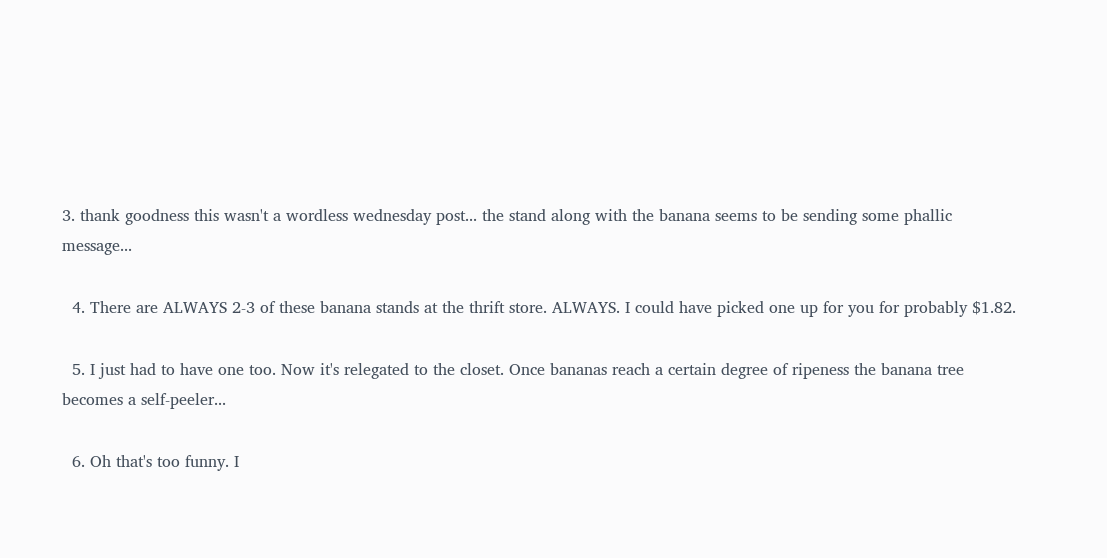3. thank goodness this wasn't a wordless wednesday post... the stand along with the banana seems to be sending some phallic message...

  4. There are ALWAYS 2-3 of these banana stands at the thrift store. ALWAYS. I could have picked one up for you for probably $1.82.

  5. I just had to have one too. Now it's relegated to the closet. Once bananas reach a certain degree of ripeness the banana tree becomes a self-peeler...

  6. Oh that's too funny. I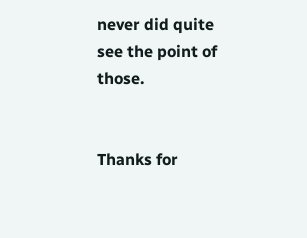never did quite see the point of those.


Thanks for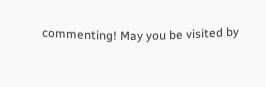commenting! May you be visited by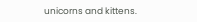unicorns and kittens.